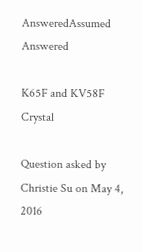AnsweredAssumed Answered

K65F and KV58F Crystal

Question asked by Christie Su on May 4, 2016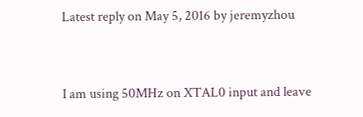Latest reply on May 5, 2016 by jeremyzhou


I am using 50MHz on XTAL0 input and leave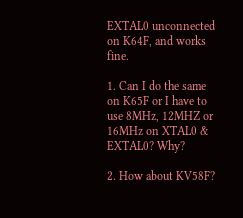EXTAL0 unconnected on K64F, and works fine.

1. Can I do the same on K65F or I have to use 8MHz, 12MHZ or 16MHz on XTAL0 & EXTAL0? Why?

2. How about KV58F?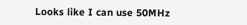Looks like I can use 50MHz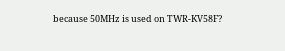because 50MHz is used on TWR-KV58F?